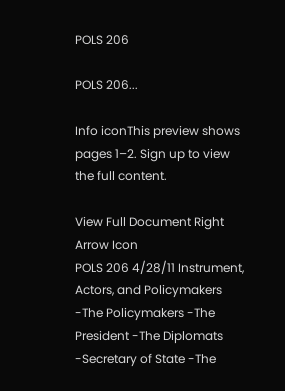POLS 206

POLS 206...

Info iconThis preview shows pages 1–2. Sign up to view the full content.

View Full Document Right Arrow Icon
POLS 206 4/28/11 Instrument, Actors, and Policymakers -The Policymakers -The President -The Diplomats -Secretary of State -The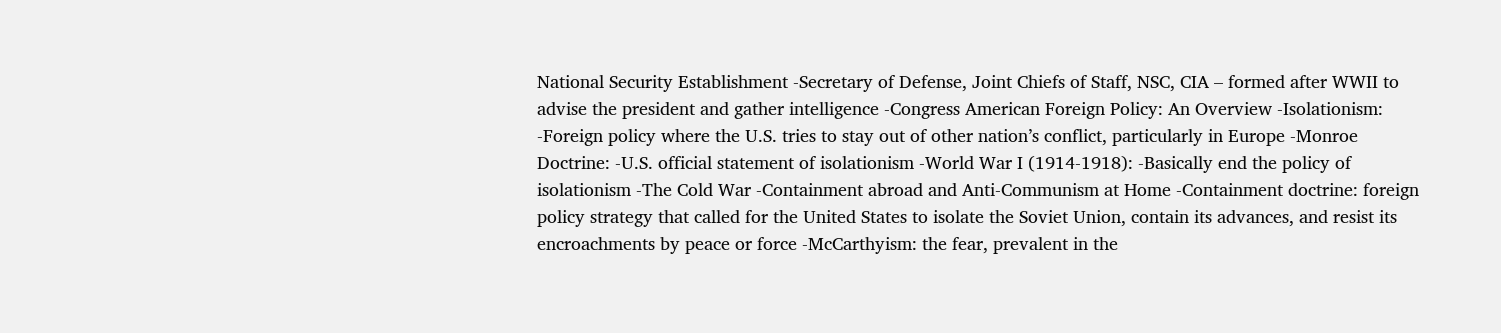National Security Establishment -Secretary of Defense, Joint Chiefs of Staff, NSC, CIA – formed after WWII to advise the president and gather intelligence -Congress American Foreign Policy: An Overview -Isolationism: -Foreign policy where the U.S. tries to stay out of other nation’s conflict, particularly in Europe -Monroe Doctrine: -U.S. official statement of isolationism -World War I (1914-1918): -Basically end the policy of isolationism -The Cold War -Containment abroad and Anti-Communism at Home -Containment doctrine: foreign policy strategy that called for the United States to isolate the Soviet Union, contain its advances, and resist its encroachments by peace or force -McCarthyism: the fear, prevalent in the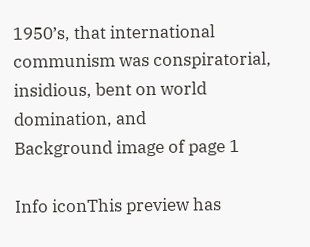1950’s, that international communism was conspiratorial, insidious, bent on world domination, and
Background image of page 1

Info iconThis preview has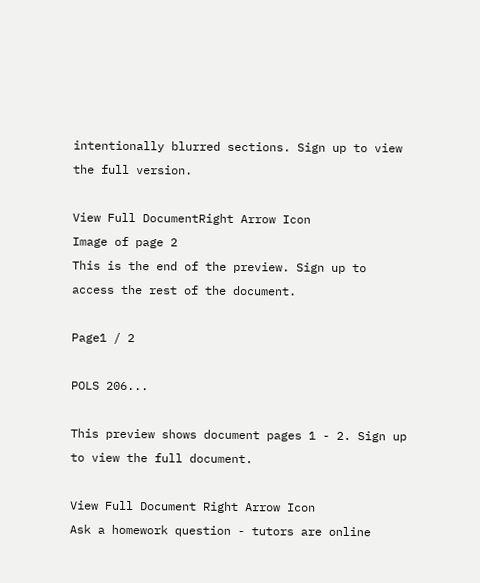intentionally blurred sections. Sign up to view the full version.

View Full DocumentRight Arrow Icon
Image of page 2
This is the end of the preview. Sign up to access the rest of the document.

Page1 / 2

POLS 206...

This preview shows document pages 1 - 2. Sign up to view the full document.

View Full Document Right Arrow Icon
Ask a homework question - tutors are online